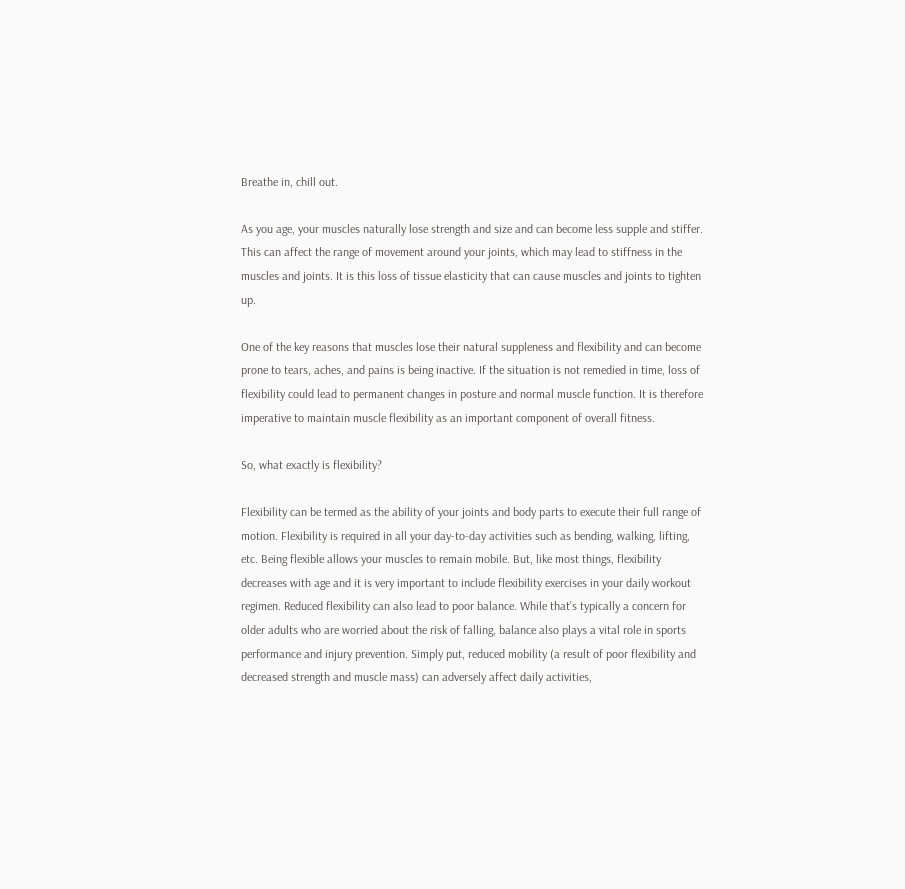Breathe in, chill out.

As you age, your muscles naturally lose strength and size and can become less supple and stiffer. This can affect the range of movement around your joints, which may lead to stiffness in the muscles and joints. It is this loss of tissue elasticity that can cause muscles and joints to tighten up.

One of the key reasons that muscles lose their natural suppleness and flexibility and can become prone to tears, aches, and pains is being inactive. If the situation is not remedied in time, loss of flexibility could lead to permanent changes in posture and normal muscle function. It is therefore imperative to maintain muscle flexibility as an important component of overall fitness.

So, what exactly is flexibility?

Flexibility can be termed as the ability of your joints and body parts to execute their full range of motion. Flexibility is required in all your day-to-day activities such as bending, walking, lifting, etc. Being flexible allows your muscles to remain mobile. But, like most things, flexibility decreases with age and it is very important to include flexibility exercises in your daily workout regimen. Reduced flexibility can also lead to poor balance. While that’s typically a concern for older adults who are worried about the risk of falling, balance also plays a vital role in sports performance and injury prevention. Simply put, reduced mobility (a result of poor flexibility and decreased strength and muscle mass) can adversely affect daily activities,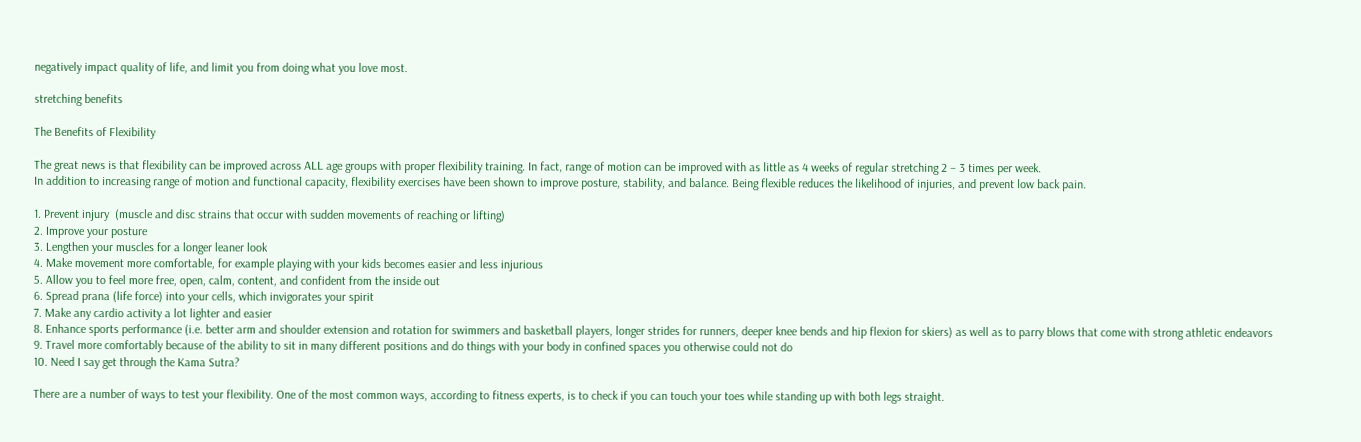negatively impact quality of life, and limit you from doing what you love most.

stretching benefits

The Benefits of Flexibility

The great news is that flexibility can be improved across ALL age groups with proper flexibility training. In fact, range of motion can be improved with as little as 4 weeks of regular stretching 2 – 3 times per week.
In addition to increasing range of motion and functional capacity, flexibility exercises have been shown to improve posture, stability, and balance. Being flexible reduces the likelihood of injuries, and prevent low back pain.

1. Prevent injury  (muscle and disc strains that occur with sudden movements of reaching or lifting)
2. Improve your posture
3. Lengthen your muscles for a longer leaner look
4. Make movement more comfortable, for example playing with your kids becomes easier and less injurious
5. Allow you to feel more free, open, calm, content, and confident from the inside out
6. Spread prana (life force) into your cells, which invigorates your spirit
7. Make any cardio activity a lot lighter and easier
8. Enhance sports performance (i.e. better arm and shoulder extension and rotation for swimmers and basketball players, longer strides for runners, deeper knee bends and hip flexion for skiers) as well as to parry blows that come with strong athletic endeavors
9. Travel more comfortably because of the ability to sit in many different positions and do things with your body in confined spaces you otherwise could not do
10. Need I say get through the Kama Sutra?

There are a number of ways to test your flexibility. One of the most common ways, according to fitness experts, is to check if you can touch your toes while standing up with both legs straight.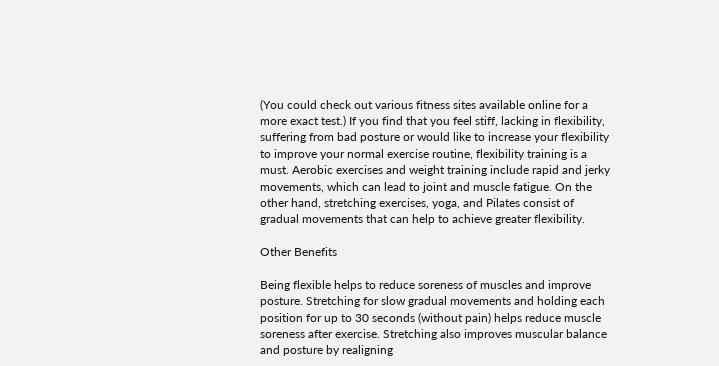(You could check out various fitness sites available online for a more exact test.) If you find that you feel stiff, lacking in flexibility, suffering from bad posture or would like to increase your flexibility to improve your normal exercise routine, flexibility training is a must. Aerobic exercises and weight training include rapid and jerky movements, which can lead to joint and muscle fatigue. On the other hand, stretching exercises, yoga, and Pilates consist of gradual movements that can help to achieve greater flexibility.

Other Benefits

Being flexible helps to reduce soreness of muscles and improve posture. Stretching for slow gradual movements and holding each position for up to 30 seconds (without pain) helps reduce muscle soreness after exercise. Stretching also improves muscular balance and posture by realigning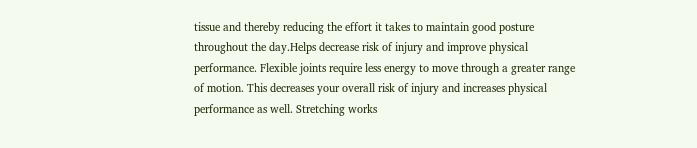tissue and thereby reducing the effort it takes to maintain good posture throughout the day.Helps decrease risk of injury and improve physical performance. Flexible joints require less energy to move through a greater range of motion. This decreases your overall risk of injury and increases physical performance as well. Stretching works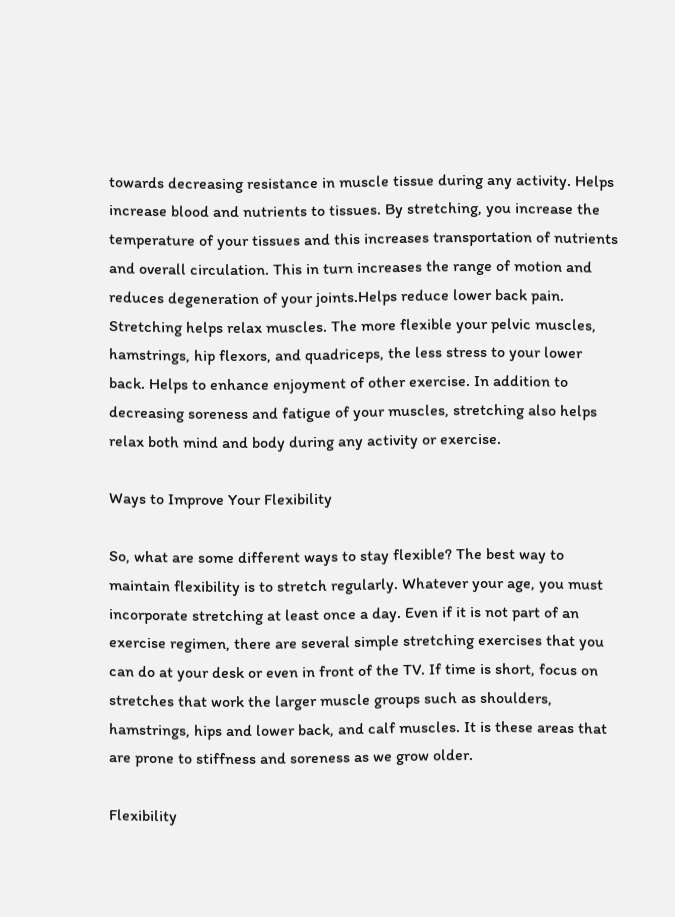towards decreasing resistance in muscle tissue during any activity. Helps increase blood and nutrients to tissues. By stretching, you increase the temperature of your tissues and this increases transportation of nutrients and overall circulation. This in turn increases the range of motion and reduces degeneration of your joints.Helps reduce lower back pain. Stretching helps relax muscles. The more flexible your pelvic muscles, hamstrings, hip flexors, and quadriceps, the less stress to your lower back. Helps to enhance enjoyment of other exercise. In addition to decreasing soreness and fatigue of your muscles, stretching also helps relax both mind and body during any activity or exercise.

Ways to Improve Your Flexibility

So, what are some different ways to stay flexible? The best way to maintain flexibility is to stretch regularly. Whatever your age, you must incorporate stretching at least once a day. Even if it is not part of an exercise regimen, there are several simple stretching exercises that you can do at your desk or even in front of the TV. If time is short, focus on stretches that work the larger muscle groups such as shoulders, hamstrings, hips and lower back, and calf muscles. It is these areas that are prone to stiffness and soreness as we grow older.

Flexibility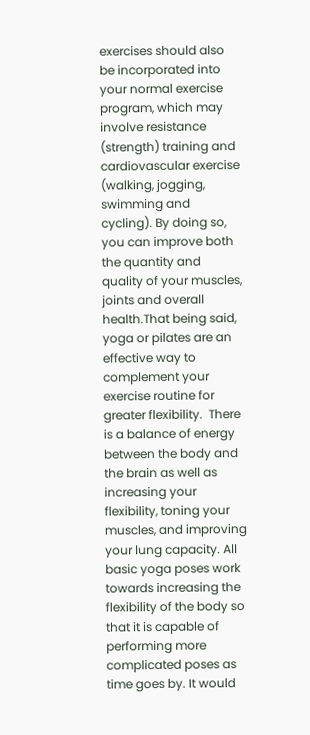exercises should also be incorporated into your normal exercise program, which may involve resistance (strength) training and cardiovascular exercise (walking, jogging, swimming and cycling). By doing so, you can improve both the quantity and quality of your muscles, joints and overall health.That being said, yoga or pilates are an effective way to complement your exercise routine for greater flexibility.  There is a balance of energy between the body and the brain as well as increasing your flexibility, toning your muscles, and improving your lung capacity. All basic yoga poses work towards increasing the flexibility of the body so that it is capable of performing more complicated poses as time goes by. It would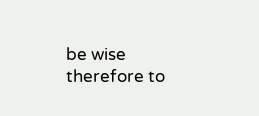be wise therefore to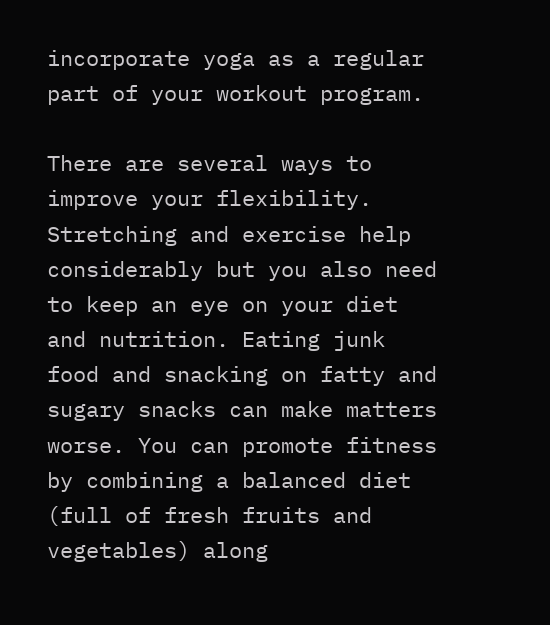incorporate yoga as a regular part of your workout program.

There are several ways to improve your flexibility. Stretching and exercise help considerably but you also need to keep an eye on your diet and nutrition. Eating junk food and snacking on fatty and sugary snacks can make matters worse. You can promote fitness by combining a balanced diet (full of fresh fruits and vegetables) along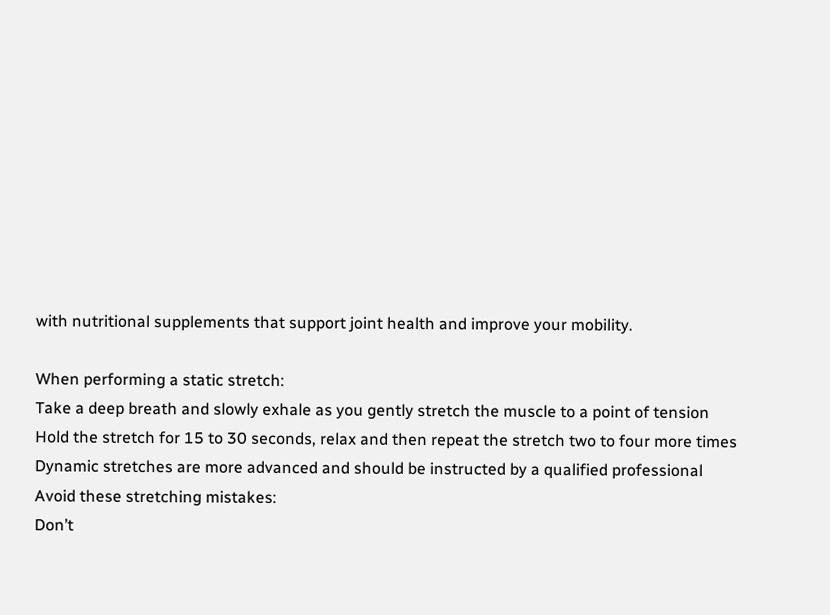with nutritional supplements that support joint health and improve your mobility.

When performing a static stretch:
Take a deep breath and slowly exhale as you gently stretch the muscle to a point of tension
Hold the stretch for 15 to 30 seconds, relax and then repeat the stretch two to four more times
Dynamic stretches are more advanced and should be instructed by a qualified professional
Avoid these stretching mistakes:
Don’t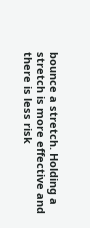bounce a stretch. Holding a stretch is more effective and there is less risk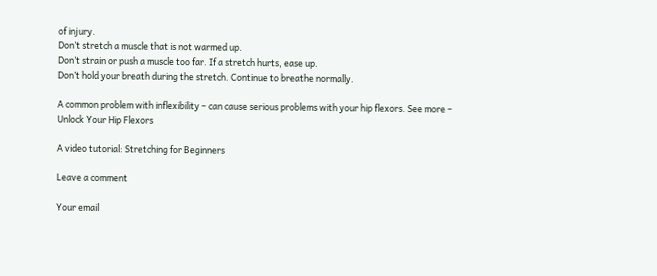of injury.
Don’t stretch a muscle that is not warmed up.
Don’t strain or push a muscle too far. If a stretch hurts, ease up.
Don’t hold your breath during the stretch. Continue to breathe normally.

A common problem with inflexibility – can cause serious problems with your hip flexors. See more –
Unlock Your Hip Flexors

A video tutorial: Stretching for Beginners

Leave a comment

Your email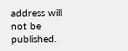address will not be published.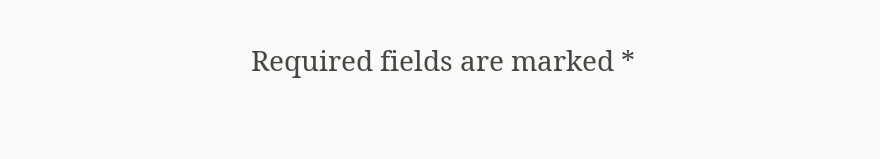Required fields are marked *